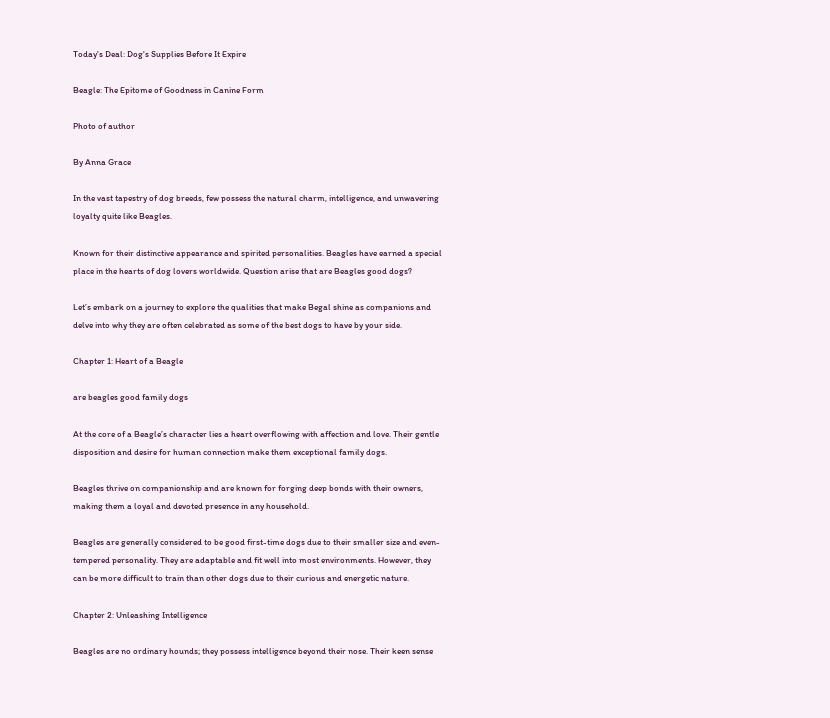Today's Deal: Dog's Supplies Before It Expire

Beagle: The Epitome of Goodness in Canine Form

Photo of author

By Anna Grace

In the vast tapestry of dog breeds, few possess the natural charm, intelligence, and unwavering loyalty quite like Beagles.

Known for their distinctive appearance and spirited personalities. Beagles have earned a special place in the hearts of dog lovers worldwide. Question arise that are Beagles good dogs?

Let’s embark on a journey to explore the qualities that make Begal shine as companions and delve into why they are often celebrated as some of the best dogs to have by your side.

Chapter 1: Heart of a Beagle

are beagles good family dogs

At the core of a Beagle’s character lies a heart overflowing with affection and love. Their gentle disposition and desire for human connection make them exceptional family dogs.

Beagles thrive on companionship and are known for forging deep bonds with their owners, making them a loyal and devoted presence in any household.

Beagles are generally considered to be good first-time dogs due to their smaller size and even-tempered personality. They are adaptable and fit well into most environments. However, they can be more difficult to train than other dogs due to their curious and energetic nature.

Chapter 2: Unleashing Intelligence

Beagles are no ordinary hounds; they possess intelligence beyond their nose. Their keen sense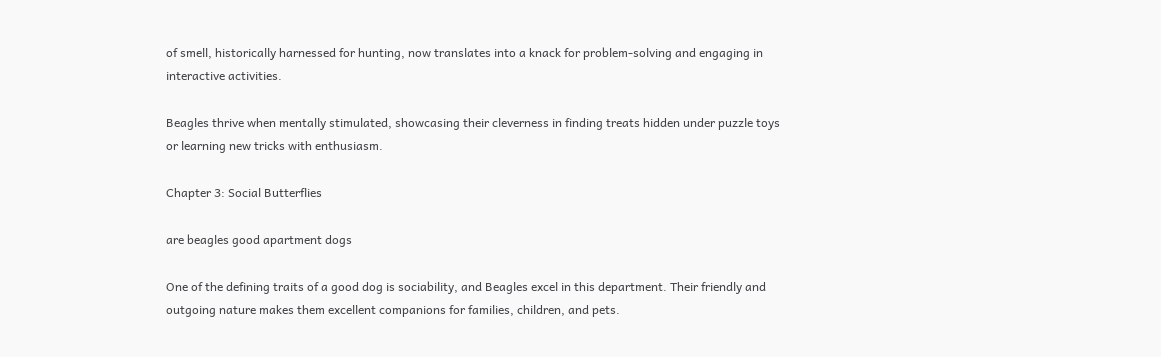of smell, historically harnessed for hunting, now translates into a knack for problem-solving and engaging in interactive activities.

Beagles thrive when mentally stimulated, showcasing their cleverness in finding treats hidden under puzzle toys or learning new tricks with enthusiasm.

Chapter 3: Social Butterflies

are beagles good apartment dogs

One of the defining traits of a good dog is sociability, and Beagles excel in this department. Their friendly and outgoing nature makes them excellent companions for families, children, and pets.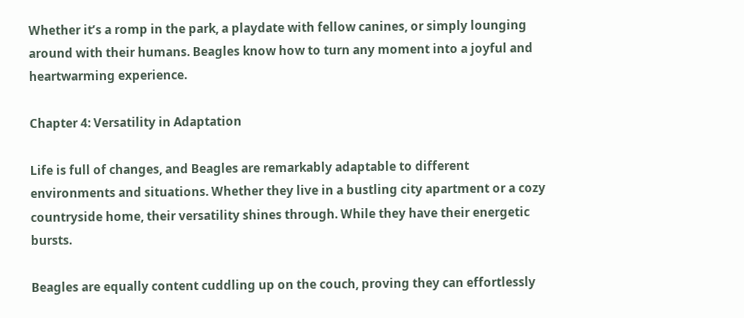Whether it’s a romp in the park, a playdate with fellow canines, or simply lounging around with their humans. Beagles know how to turn any moment into a joyful and heartwarming experience.

Chapter 4: Versatility in Adaptation

Life is full of changes, and Beagles are remarkably adaptable to different environments and situations. Whether they live in a bustling city apartment or a cozy countryside home, their versatility shines through. While they have their energetic bursts.

Beagles are equally content cuddling up on the couch, proving they can effortlessly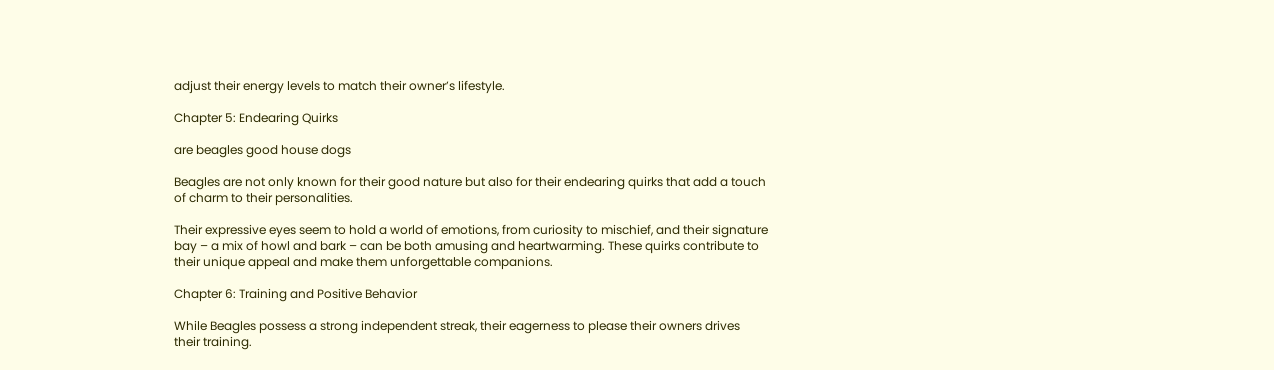adjust their energy levels to match their owner’s lifestyle.

Chapter 5: Endearing Quirks

are beagles good house dogs

Beagles are not only known for their good nature but also for their endearing quirks that add a touch of charm to their personalities.

Their expressive eyes seem to hold a world of emotions, from curiosity to mischief, and their signature bay – a mix of howl and bark – can be both amusing and heartwarming. These quirks contribute to their unique appeal and make them unforgettable companions.

Chapter 6: Training and Positive Behavior

While Beagles possess a strong independent streak, their eagerness to please their owners drives their training.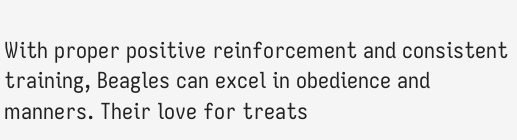With proper positive reinforcement and consistent training, Beagles can excel in obedience and manners. Their love for treats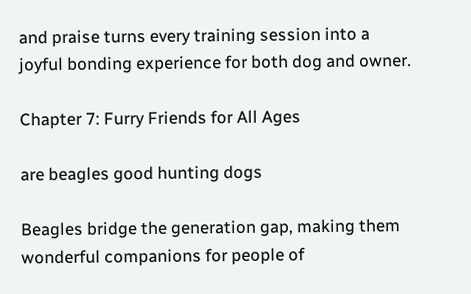and praise turns every training session into a joyful bonding experience for both dog and owner.

Chapter 7: Furry Friends for All Ages

are beagles good hunting dogs

Beagles bridge the generation gap, making them wonderful companions for people of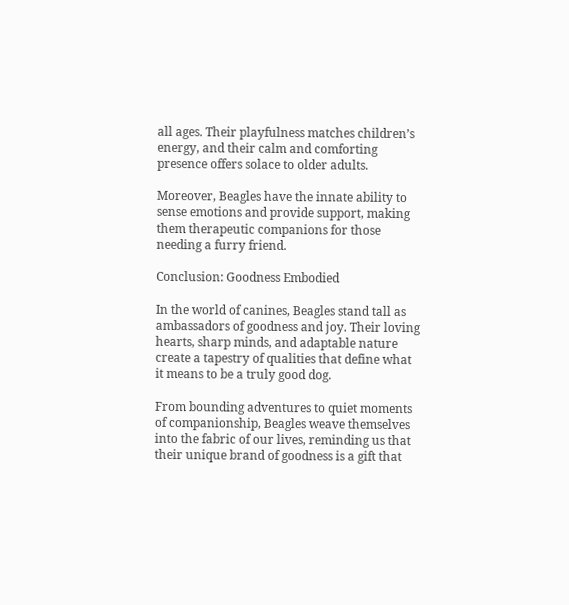all ages. Their playfulness matches children’s energy, and their calm and comforting presence offers solace to older adults.

Moreover, Beagles have the innate ability to sense emotions and provide support, making them therapeutic companions for those needing a furry friend.

Conclusion: Goodness Embodied

In the world of canines, Beagles stand tall as ambassadors of goodness and joy. Their loving hearts, sharp minds, and adaptable nature create a tapestry of qualities that define what it means to be a truly good dog.

From bounding adventures to quiet moments of companionship, Beagles weave themselves into the fabric of our lives, reminding us that their unique brand of goodness is a gift that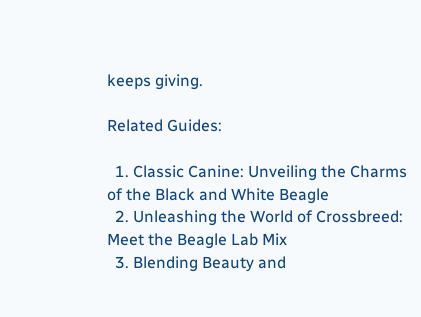keeps giving.

Related Guides:

  1. Classic Canine: Unveiling the Charms of the Black and White Beagle
  2. Unleashing the World of Crossbreed: Meet the Beagle Lab Mix
  3. Blending Beauty and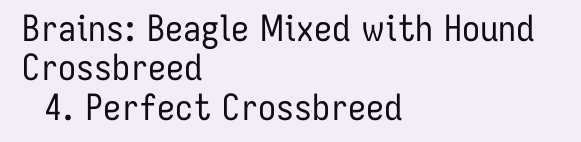Brains: Beagle Mixed with Hound Crossbreed
  4. Perfect Crossbreed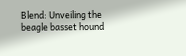Blend: Unveiling the beagle basset hound